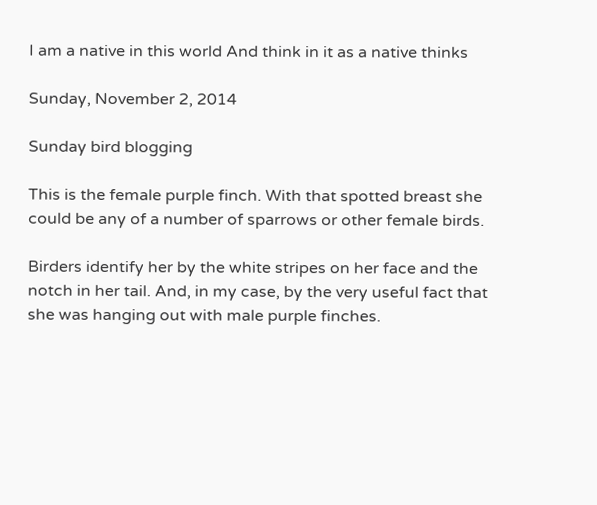I am a native in this world And think in it as a native thinks

Sunday, November 2, 2014

Sunday bird blogging

This is the female purple finch. With that spotted breast she could be any of a number of sparrows or other female birds.

Birders identify her by the white stripes on her face and the notch in her tail. And, in my case, by the very useful fact that she was hanging out with male purple finches.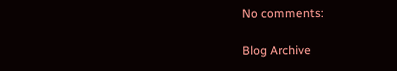No comments:

Blog Archive